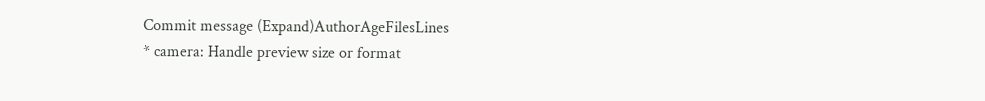Commit message (Expand)AuthorAgeFilesLines
* camera: Handle preview size or format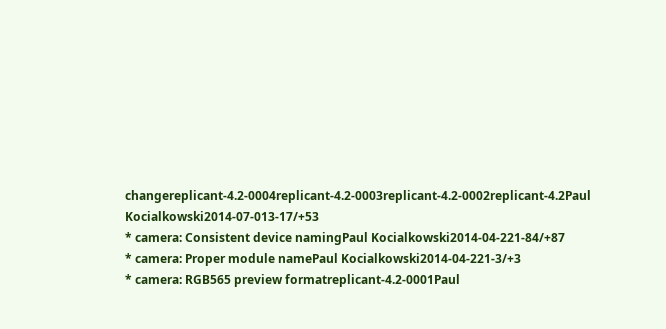changereplicant-4.2-0004replicant-4.2-0003replicant-4.2-0002replicant-4.2Paul Kocialkowski2014-07-013-17/+53
* camera: Consistent device namingPaul Kocialkowski2014-04-221-84/+87
* camera: Proper module namePaul Kocialkowski2014-04-221-3/+3
* camera: RGB565 preview formatreplicant-4.2-0001Paul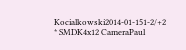Kocialkowski2014-01-151-2/+2
* SMDK4x12 CameraPaul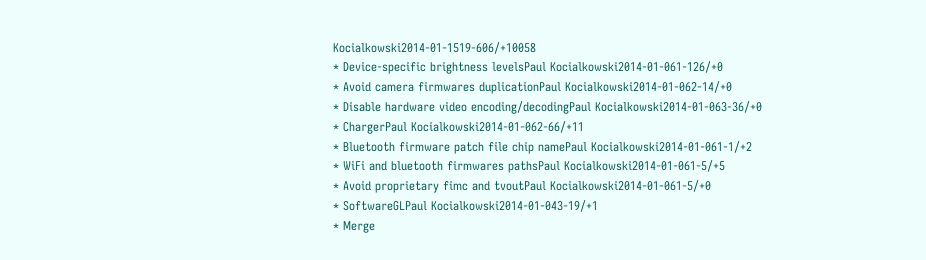Kocialkowski2014-01-1519-606/+10058
* Device-specific brightness levelsPaul Kocialkowski2014-01-061-126/+0
* Avoid camera firmwares duplicationPaul Kocialkowski2014-01-062-14/+0
* Disable hardware video encoding/decodingPaul Kocialkowski2014-01-063-36/+0
* ChargerPaul Kocialkowski2014-01-062-66/+11
* Bluetooth firmware patch file chip namePaul Kocialkowski2014-01-061-1/+2
* WiFi and bluetooth firmwares pathsPaul Kocialkowski2014-01-061-5/+5
* Avoid proprietary fimc and tvoutPaul Kocialkowski2014-01-061-5/+0
* SoftwareGLPaul Kocialkowski2014-01-043-19/+1
* Merge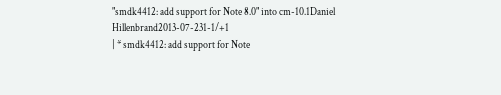"smdk4412: add support for Note 8.0" into cm-10.1Daniel Hillenbrand2013-07-231-1/+1
| * smdk4412: add support for Note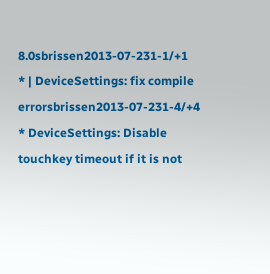8.0sbrissen2013-07-231-1/+1
* | DeviceSettings: fix compile errorsbrissen2013-07-231-4/+4
* DeviceSettings: Disable touchkey timeout if it is not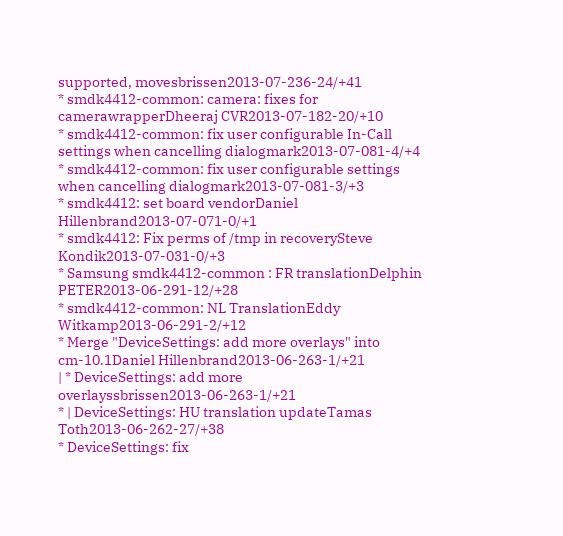supported, movesbrissen2013-07-236-24/+41
* smdk4412-common: camera: fixes for camerawrapperDheeraj CVR2013-07-182-20/+10
* smdk4412-common: fix user configurable In-Call settings when cancelling dialogmark2013-07-081-4/+4
* smdk4412-common: fix user configurable settings when cancelling dialogmark2013-07-081-3/+3
* smdk4412: set board vendorDaniel Hillenbrand2013-07-071-0/+1
* smdk4412: Fix perms of /tmp in recoverySteve Kondik2013-07-031-0/+3
* Samsung smdk4412-common : FR translationDelphin PETER2013-06-291-12/+28
* smdk4412-common: NL TranslationEddy Witkamp2013-06-291-2/+12
* Merge "DeviceSettings: add more overlays" into cm-10.1Daniel Hillenbrand2013-06-263-1/+21
| * DeviceSettings: add more overlayssbrissen2013-06-263-1/+21
* | DeviceSettings: HU translation updateTamas Toth2013-06-262-27/+38
* DeviceSettings: fix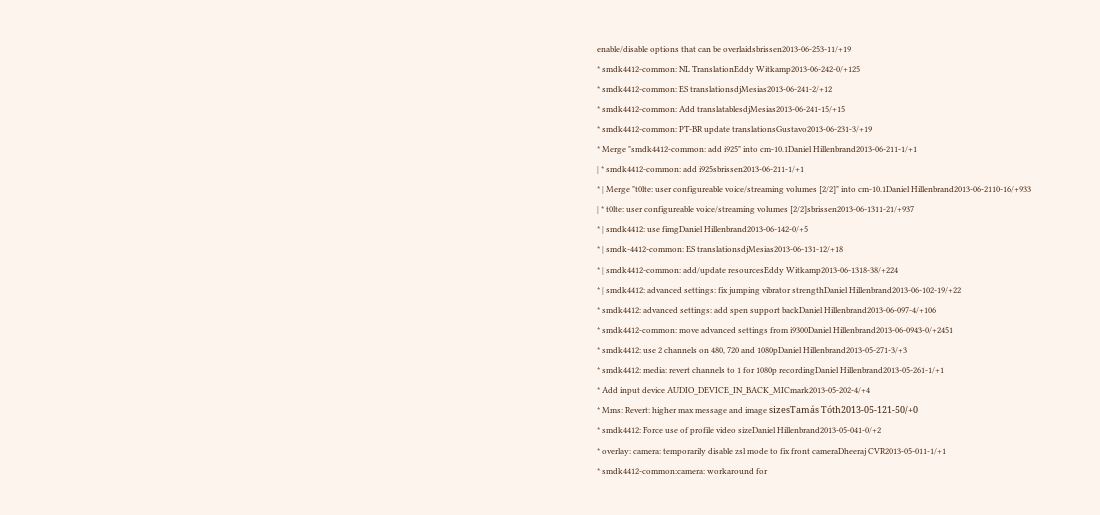enable/disable options that can be overlaidsbrissen2013-06-253-11/+19
* smdk4412-common: NL TranslationEddy Witkamp2013-06-242-0/+125
* smdk4412-common: ES translationsdjMesias2013-06-241-2/+12
* smdk4412-common: Add translatablesdjMesias2013-06-241-15/+15
* smdk4412-common: PT-BR update translationsGustavo2013-06-231-3/+19
* Merge "smdk4412-common: add i925" into cm-10.1Daniel Hillenbrand2013-06-211-1/+1
| * smdk4412-common: add i925sbrissen2013-06-211-1/+1
* | Merge "t0lte: user configureable voice/streaming volumes [2/2]" into cm-10.1Daniel Hillenbrand2013-06-2110-16/+933
| * t0lte: user configureable voice/streaming volumes [2/2]sbrissen2013-06-1311-21/+937
* | smdk4412: use fimgDaniel Hillenbrand2013-06-142-0/+5
* | smdk-4412-common: ES translationsdjMesias2013-06-131-12/+18
* | smdk4412-common: add/update resourcesEddy Witkamp2013-06-1318-38/+224
* | smdk4412: advanced settings: fix jumping vibrator strengthDaniel Hillenbrand2013-06-102-19/+22
* smdk4412: advanced settings: add spen support backDaniel Hillenbrand2013-06-097-4/+106
* smdk4412-common: move advanced settings from i9300Daniel Hillenbrand2013-06-0943-0/+2451
* smdk4412: use 2 channels on 480, 720 and 1080pDaniel Hillenbrand2013-05-271-3/+3
* smdk4412: media: revert channels to 1 for 1080p recordingDaniel Hillenbrand2013-05-261-1/+1
* Add input device AUDIO_DEVICE_IN_BACK_MICmark2013-05-202-4/+4
* Mms: Revert: higher max message and image sizesTamás Tóth2013-05-121-50/+0
* smdk4412: Force use of profile video sizeDaniel Hillenbrand2013-05-041-0/+2
* overlay: camera: temporarily disable zsl mode to fix front cameraDheeraj CVR2013-05-011-1/+1
* smdk4412-common:camera: workaround for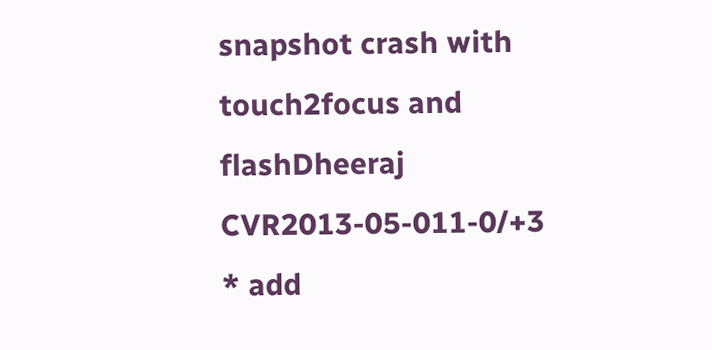snapshot crash with touch2focus and flashDheeraj CVR2013-05-011-0/+3
* add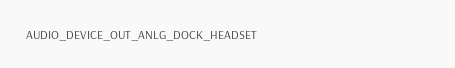AUDIO_DEVICE_OUT_ANLG_DOCK_HEADSET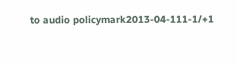to audio policymark2013-04-111-1/+1